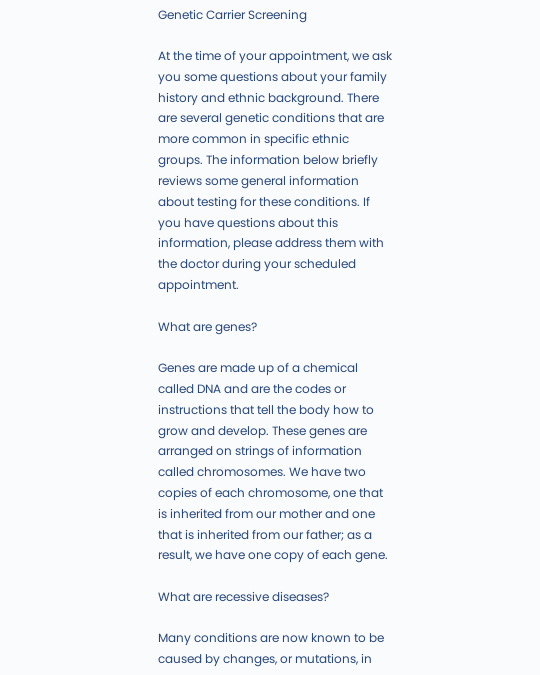Genetic Carrier Screening

At the time of your appointment, we ask you some questions about your family history and ethnic background. There are several genetic conditions that are more common in specific ethnic groups. The information below briefly reviews some general information about testing for these conditions. If you have questions about this information, please address them with the doctor during your scheduled appointment.

What are genes?

Genes are made up of a chemical called DNA and are the codes or instructions that tell the body how to grow and develop. These genes are arranged on strings of information called chromosomes. We have two copies of each chromosome, one that is inherited from our mother and one that is inherited from our father; as a result, we have one copy of each gene.

What are recessive diseases?

Many conditions are now known to be caused by changes, or mutations, in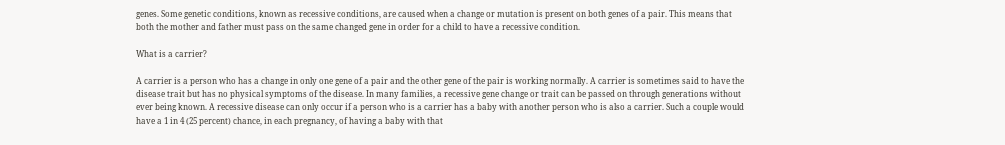genes. Some genetic conditions, known as recessive conditions, are caused when a change or mutation is present on both genes of a pair. This means that both the mother and father must pass on the same changed gene in order for a child to have a recessive condition.

What is a carrier?

A carrier is a person who has a change in only one gene of a pair and the other gene of the pair is working normally. A carrier is sometimes said to have the disease trait but has no physical symptoms of the disease. In many families, a recessive gene change or trait can be passed on through generations without ever being known. A recessive disease can only occur if a person who is a carrier has a baby with another person who is also a carrier. Such a couple would have a 1 in 4 (25 percent) chance, in each pregnancy, of having a baby with that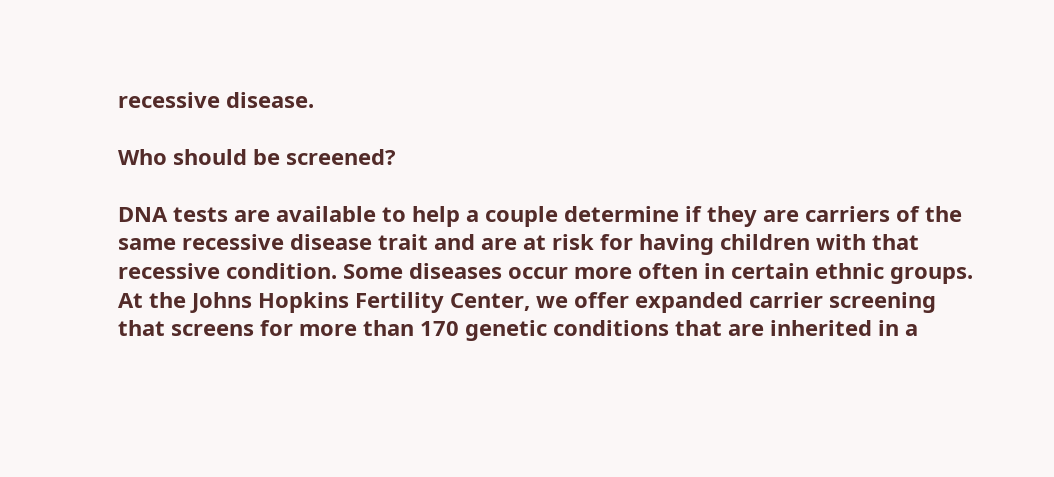recessive disease.

Who should be screened?

DNA tests are available to help a couple determine if they are carriers of the same recessive disease trait and are at risk for having children with that recessive condition. Some diseases occur more often in certain ethnic groups. At the Johns Hopkins Fertility Center, we offer expanded carrier screening that screens for more than 170 genetic conditions that are inherited in a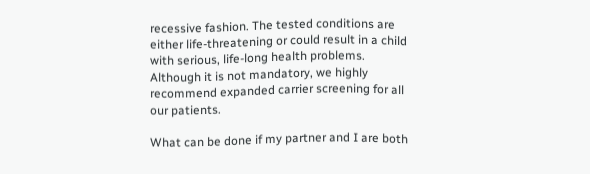recessive fashion. The tested conditions are either life-threatening or could result in a child with serious, life-long health problems. Although it is not mandatory, we highly recommend expanded carrier screening for all our patients.

What can be done if my partner and I are both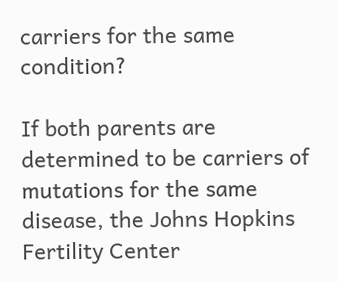carriers for the same condition?

If both parents are determined to be carriers of mutations for the same disease, the Johns Hopkins Fertility Center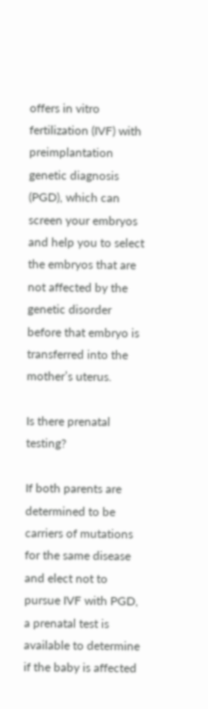offers in vitro fertilization (IVF) with preimplantation genetic diagnosis (PGD), which can screen your embryos and help you to select the embryos that are not affected by the genetic disorder before that embryo is transferred into the mother’s uterus.

Is there prenatal testing?

If both parents are determined to be carriers of mutations for the same disease and elect not to pursue IVF with PGD, a prenatal test is available to determine if the baby is affected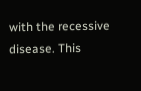with the recessive disease. This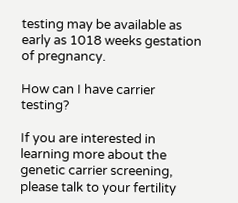testing may be available as early as 1018 weeks gestation of pregnancy.

How can I have carrier testing?

If you are interested in learning more about the genetic carrier screening, please talk to your fertility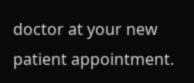doctor at your new patient appointment.